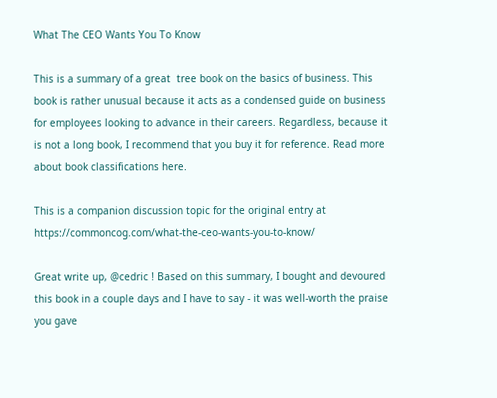What The CEO Wants You To Know

This is a summary of a great  tree book on the basics of business. This book is rather unusual because it acts as a condensed guide on business for employees looking to advance in their careers. Regardless, because it is not a long book, I recommend that you buy it for reference. Read more about book classifications here.

This is a companion discussion topic for the original entry at https://commoncog.com/what-the-ceo-wants-you-to-know/

Great write up, @cedric ! Based on this summary, I bought and devoured this book in a couple days and I have to say - it was well-worth the praise you gave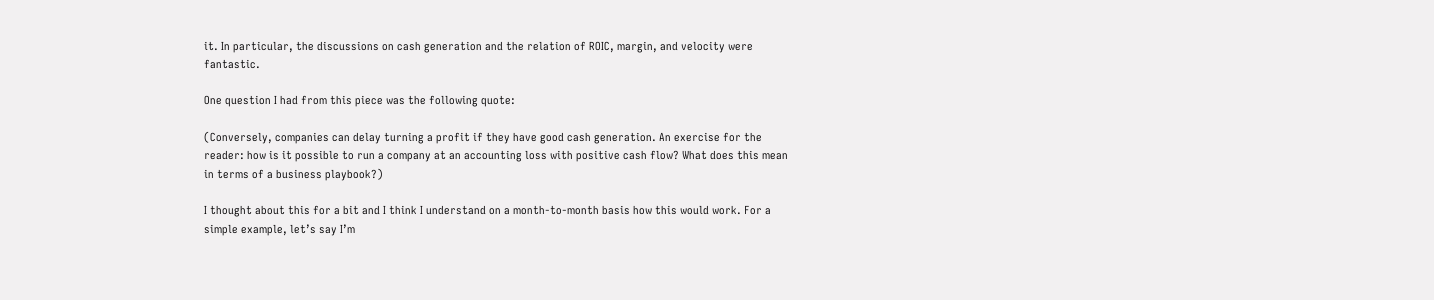it. In particular, the discussions on cash generation and the relation of ROIC, margin, and velocity were fantastic.

One question I had from this piece was the following quote:

(Conversely, companies can delay turning a profit if they have good cash generation. An exercise for the reader: how is it possible to run a company at an accounting loss with positive cash flow? What does this mean in terms of a business playbook?)

I thought about this for a bit and I think I understand on a month-to-month basis how this would work. For a simple example, let’s say I’m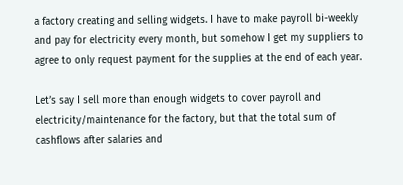a factory creating and selling widgets. I have to make payroll bi-weekly and pay for electricity every month, but somehow I get my suppliers to agree to only request payment for the supplies at the end of each year.

Let’s say I sell more than enough widgets to cover payroll and electricity/maintenance for the factory, but that the total sum of cashflows after salaries and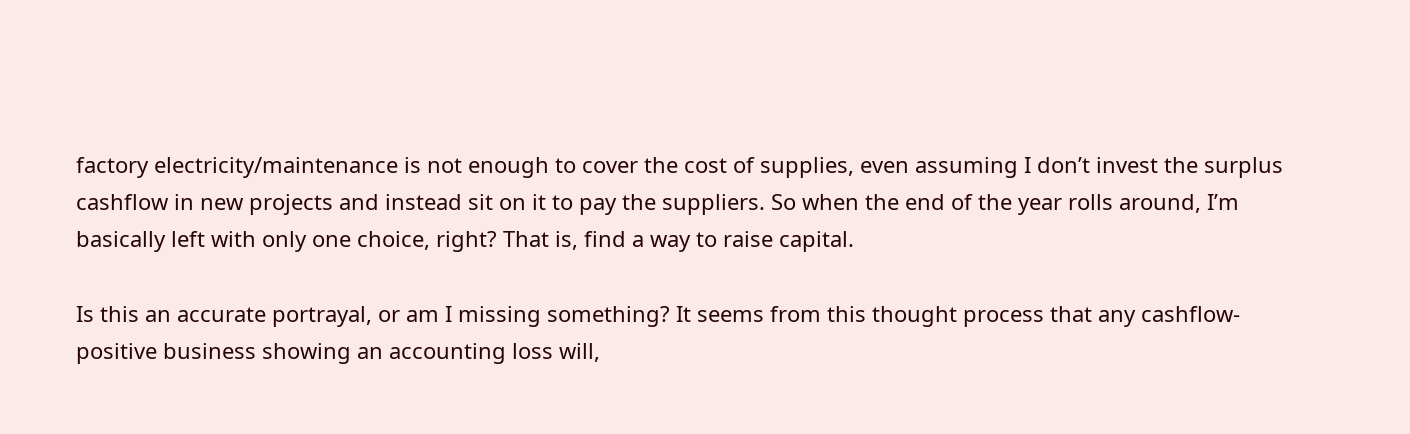factory electricity/maintenance is not enough to cover the cost of supplies, even assuming I don’t invest the surplus cashflow in new projects and instead sit on it to pay the suppliers. So when the end of the year rolls around, I’m basically left with only one choice, right? That is, find a way to raise capital.

Is this an accurate portrayal, or am I missing something? It seems from this thought process that any cashflow-positive business showing an accounting loss will,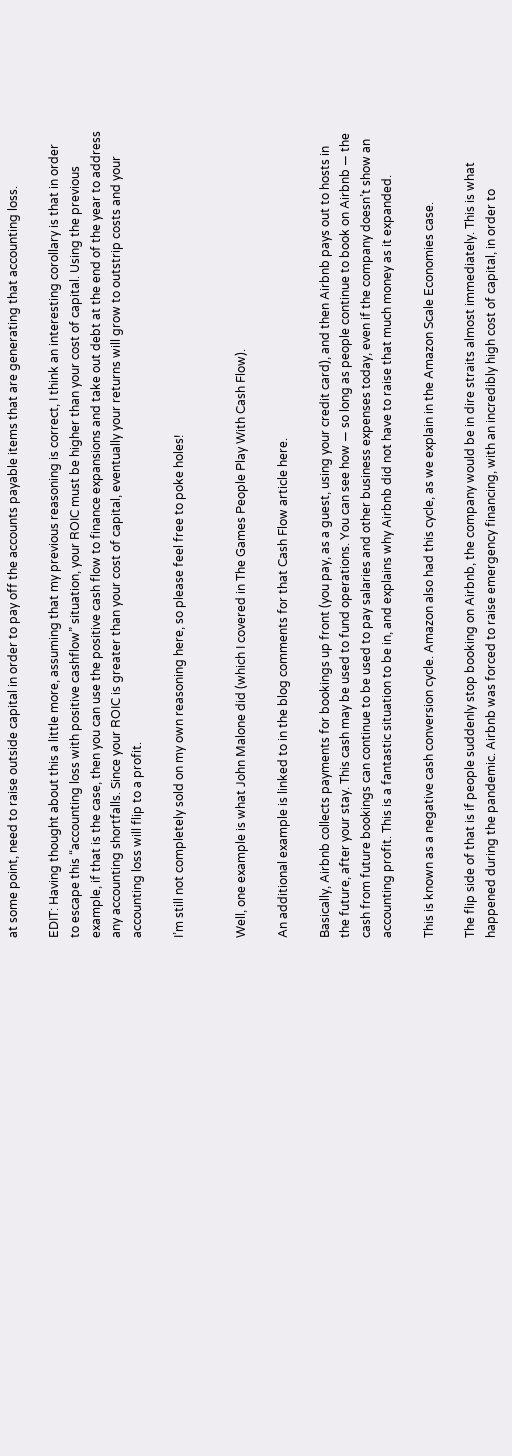at some point, need to raise outside capital in order to pay off the accounts payable items that are generating that accounting loss.

EDIT: Having thought about this a little more, assuming that my previous reasoning is correct, I think an interesting corollary is that in order to escape this “accounting loss with positive cashflow” situation, your ROIC must be higher than your cost of capital. Using the previous example, if that is the case, then you can use the positive cash flow to finance expansions and take out debt at the end of the year to address any accounting shortfalls. Since your ROIC is greater than your cost of capital, eventually your returns will grow to outstrip costs and your accounting loss will flip to a profit.

I’m still not completely sold on my own reasoning here, so please feel free to poke holes!


Well, one example is what John Malone did (which I covered in The Games People Play With Cash Flow).

An additional example is linked to in the blog comments for that Cash Flow article here.

Basically, Airbnb collects payments for bookings up front (you pay, as a guest, using your credit card), and then Airbnb pays out to hosts in the future, after your stay. This cash may be used to fund operations. You can see how — so long as people continue to book on Airbnb — the cash from future bookings can continue to be used to pay salaries and other business expenses today, even if the company doesn’t show an accounting profit. This is a fantastic situation to be in, and explains why Airbnb did not have to raise that much money as it expanded.

This is known as a negative cash conversion cycle. Amazon also had this cycle, as we explain in the Amazon Scale Economies case.

The flip side of that is if people suddenly stop booking on Airbnb, the company would be in dire straits almost immediately. This is what happened during the pandemic. Airbnb was forced to raise emergency financing, with an incredibly high cost of capital, in order to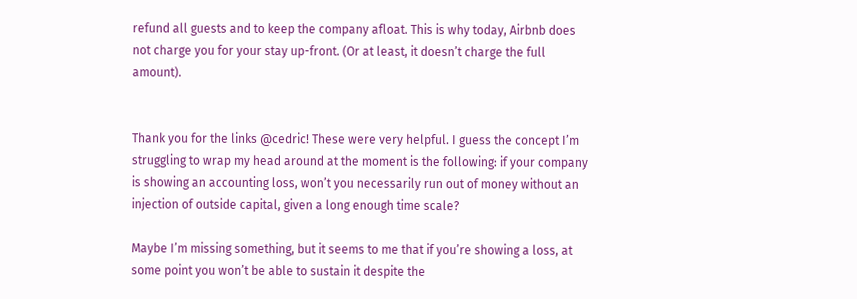refund all guests and to keep the company afloat. This is why today, Airbnb does not charge you for your stay up-front. (Or at least, it doesn’t charge the full amount).


Thank you for the links @cedric! These were very helpful. I guess the concept I’m struggling to wrap my head around at the moment is the following: if your company is showing an accounting loss, won’t you necessarily run out of money without an injection of outside capital, given a long enough time scale?

Maybe I’m missing something, but it seems to me that if you’re showing a loss, at some point you won’t be able to sustain it despite the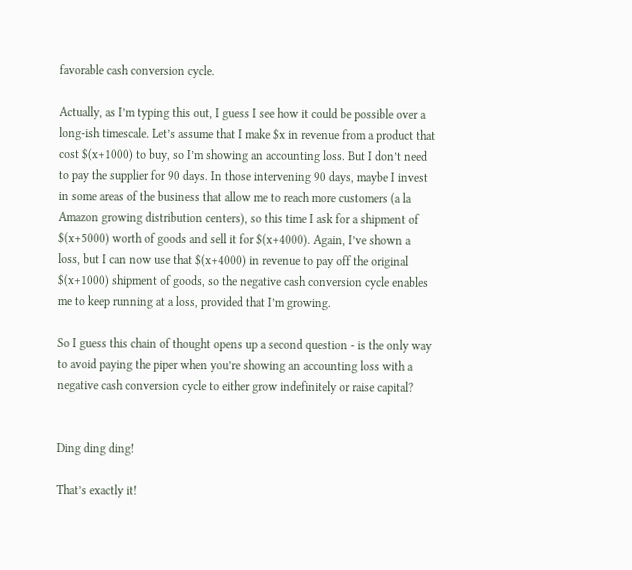favorable cash conversion cycle.

Actually, as I’m typing this out, I guess I see how it could be possible over a long-ish timescale. Let’s assume that I make $x in revenue from a product that cost $(x+1000) to buy, so I’m showing an accounting loss. But I don’t need to pay the supplier for 90 days. In those intervening 90 days, maybe I invest in some areas of the business that allow me to reach more customers (a la Amazon growing distribution centers), so this time I ask for a shipment of $(x+5000) worth of goods and sell it for $(x+4000). Again, I’ve shown a loss, but I can now use that $(x+4000) in revenue to pay off the original $(x+1000) shipment of goods, so the negative cash conversion cycle enables me to keep running at a loss, provided that I’m growing.

So I guess this chain of thought opens up a second question - is the only way to avoid paying the piper when you’re showing an accounting loss with a negative cash conversion cycle to either grow indefinitely or raise capital?


Ding ding ding!

That’s exactly it!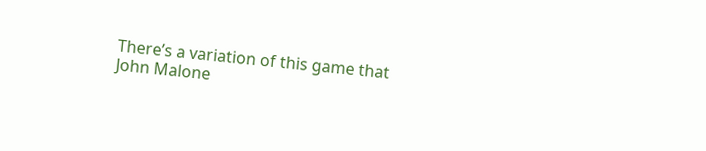There’s a variation of this game that John Malone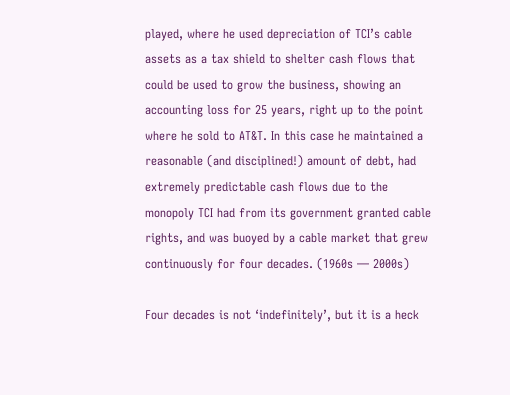played, where he used depreciation of TCI’s cable assets as a tax shield to shelter cash flows that could be used to grow the business, showing an accounting loss for 25 years, right up to the point where he sold to AT&T. In this case he maintained a reasonable (and disciplined!) amount of debt, had extremely predictable cash flows due to the monopoly TCI had from its government granted cable rights, and was buoyed by a cable market that grew continuously for four decades. (1960s — 2000s)

Four decades is not ‘indefinitely’, but it is a heck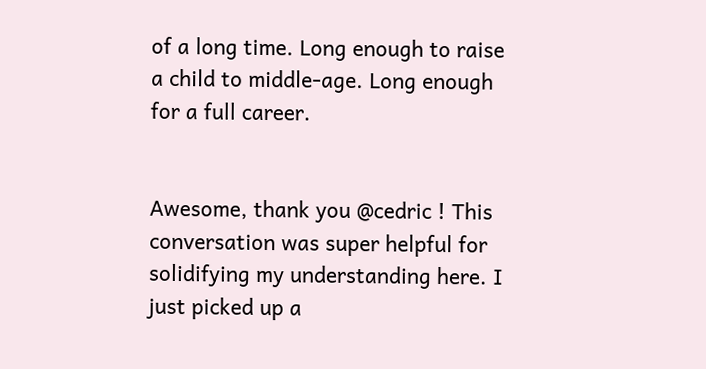of a long time. Long enough to raise a child to middle-age. Long enough for a full career.


Awesome, thank you @cedric ! This conversation was super helpful for solidifying my understanding here. I just picked up a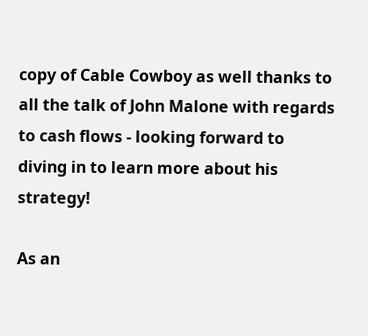copy of Cable Cowboy as well thanks to all the talk of John Malone with regards to cash flows - looking forward to diving in to learn more about his strategy!

As an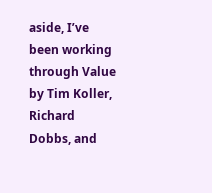aside, I’ve been working through Value by Tim Koller, Richard Dobbs, and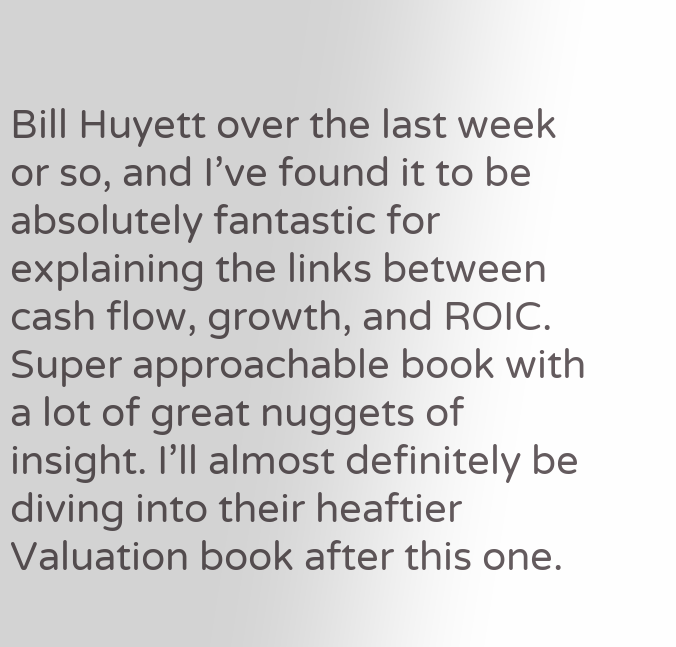Bill Huyett over the last week or so, and I’ve found it to be absolutely fantastic for explaining the links between cash flow, growth, and ROIC. Super approachable book with a lot of great nuggets of insight. I’ll almost definitely be diving into their heaftier Valuation book after this one.